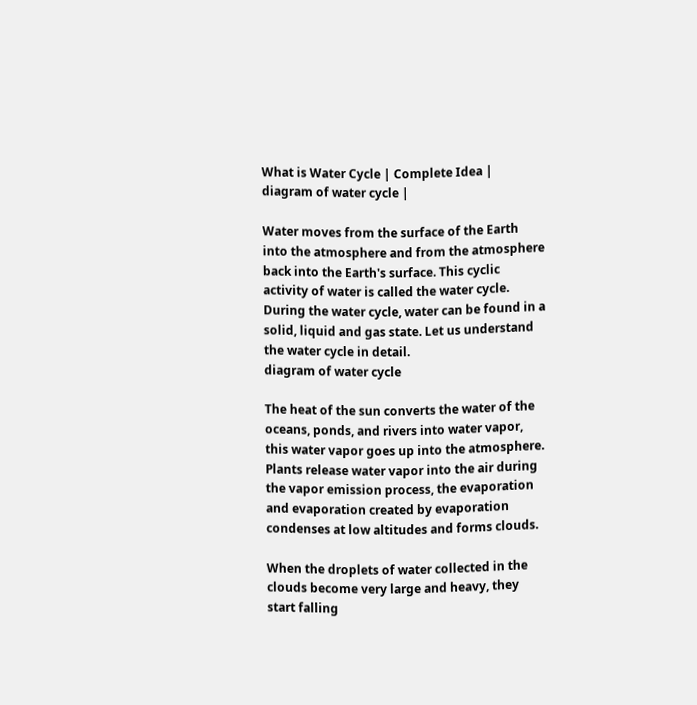What is Water Cycle | Complete Idea | diagram of water cycle |

Water moves from the surface of the Earth into the atmosphere and from the atmosphere back into the Earth's surface. This cyclic activity of water is called the water cycle. During the water cycle, water can be found in a solid, liquid and gas state. Let us understand the water cycle in detail.
diagram of water cycle

The heat of the sun converts the water of the oceans, ponds, and rivers into water vapor, this water vapor goes up into the atmosphere. Plants release water vapor into the air during the vapor emission process, the evaporation and evaporation created by evaporation condenses at low altitudes and forms clouds.

When the droplets of water collected in the clouds become very large and heavy, they start falling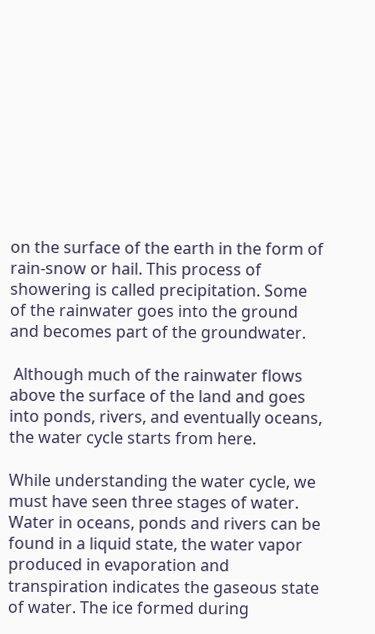on the surface of the earth in the form of rain-snow or hail. This process of showering is called precipitation. Some of the rainwater goes into the ground and becomes part of the groundwater.

 Although much of the rainwater flows above the surface of the land and goes into ponds, rivers, and eventually oceans, the water cycle starts from here.

While understanding the water cycle, we must have seen three stages of water. Water in oceans, ponds and rivers can be found in a liquid state, the water vapor produced in evaporation and transpiration indicates the gaseous state of water. The ice formed during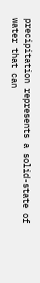precipitation represents a solid-state of water that can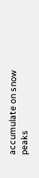accumulate on snow peaks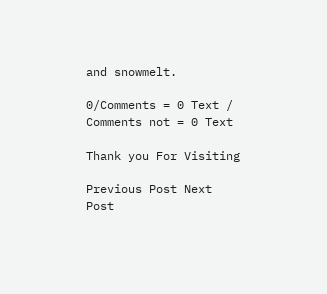and snowmelt.

0/Comments = 0 Text / Comments not = 0 Text

Thank you For Visiting

Previous Post Next Post